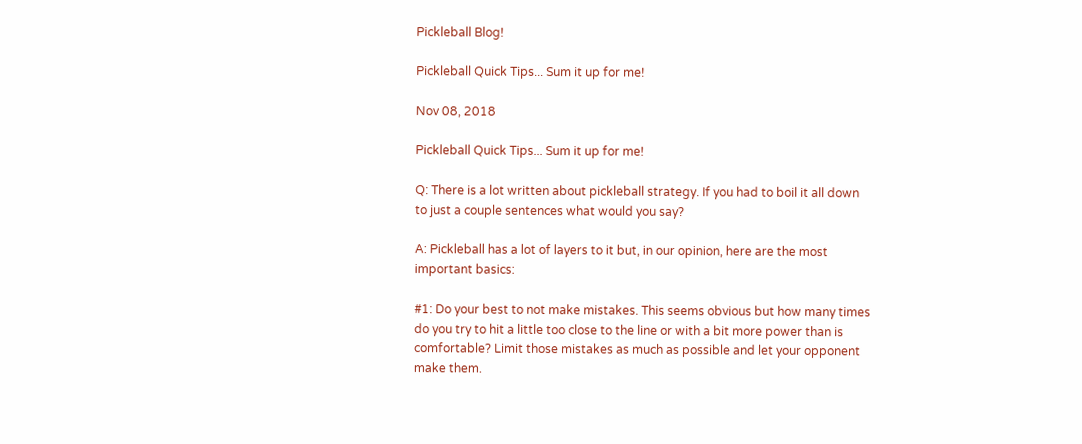Pickleball Blog!

Pickleball Quick Tips... Sum it up for me!

Nov 08, 2018

Pickleball Quick Tips... Sum it up for me!

Q: There is a lot written about pickleball strategy. If you had to boil it all down to just a couple sentences what would you say?

A: Pickleball has a lot of layers to it but, in our opinion, here are the most important basics:

#1: Do your best to not make mistakes. This seems obvious but how many times do you try to hit a little too close to the line or with a bit more power than is comfortable? Limit those mistakes as much as possible and let your opponent make them.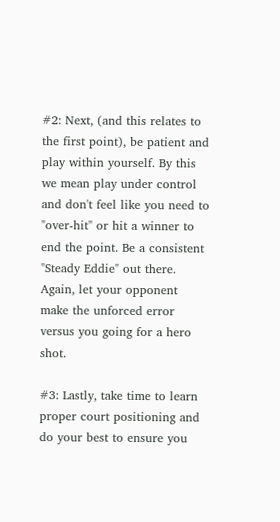#2: Next, (and this relates to the first point), be patient and play within yourself. By this we mean play under control and don't feel like you need to "over-hit" or hit a winner to end the point. Be a consistent "Steady Eddie" out there. Again, let your opponent make the unforced error versus you going for a hero shot.

#3: Lastly, take time to learn proper court positioning and do your best to ensure you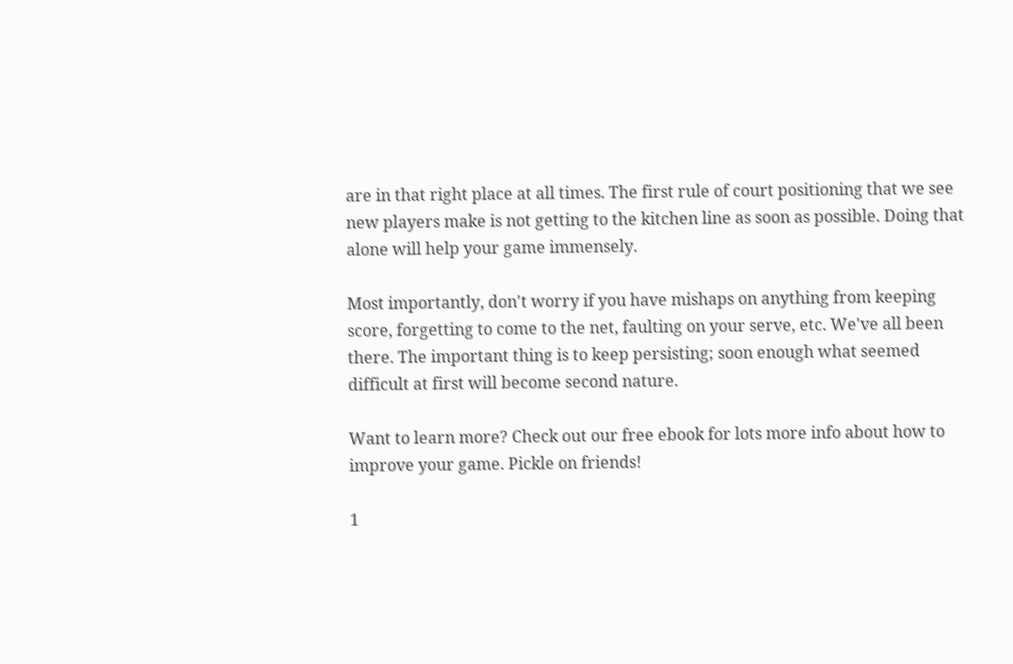are in that right place at all times. The first rule of court positioning that we see new players make is not getting to the kitchen line as soon as possible. Doing that alone will help your game immensely.

Most importantly, don't worry if you have mishaps on anything from keeping score, forgetting to come to the net, faulting on your serve, etc. We've all been there. The important thing is to keep persisting; soon enough what seemed difficult at first will become second nature.

Want to learn more? Check out our free ebook for lots more info about how to improve your game. Pickle on friends!

1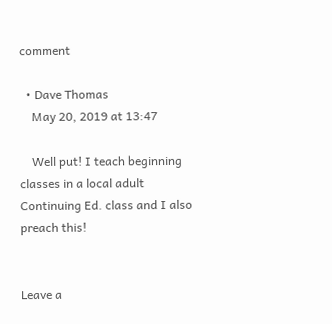comment

  • Dave Thomas
    May 20, 2019 at 13:47

    Well put! I teach beginning classes in a local adult Continuing Ed. class and I also preach this!


Leave a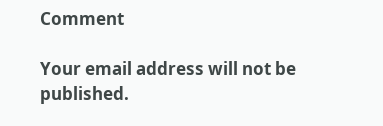Comment

Your email address will not be published.